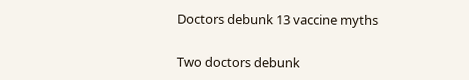Doctors debunk 13 vaccine myths

Two doctors debunk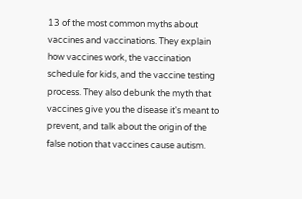13 of the most common myths about vaccines and vaccinations. They explain how vaccines work, the vaccination schedule for kids, and the vaccine testing process. They also debunk the myth that vaccines give you the disease it's meant to prevent, and talk about the origin of the false notion that vaccines cause autism.